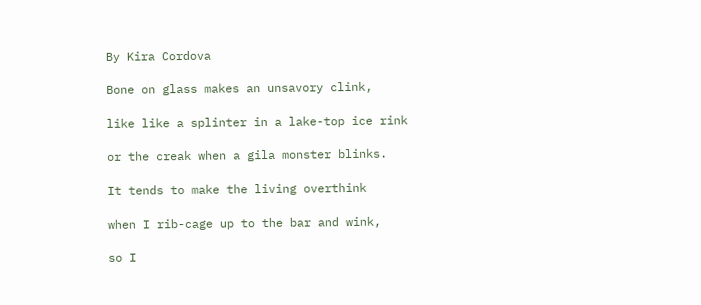By Kira Cordova

Bone on glass makes an unsavory clink,

like like a splinter in a lake-top ice rink

or the creak when a gila monster blinks.

It tends to make the living overthink

when I rib-cage up to the bar and wink,

so I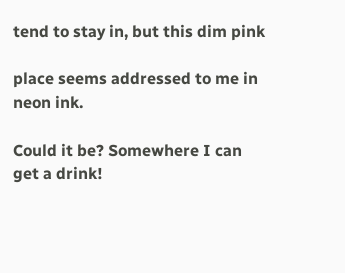tend to stay in, but this dim pink

place seems addressed to me in neon ink.

Could it be? Somewhere I can get a drink!